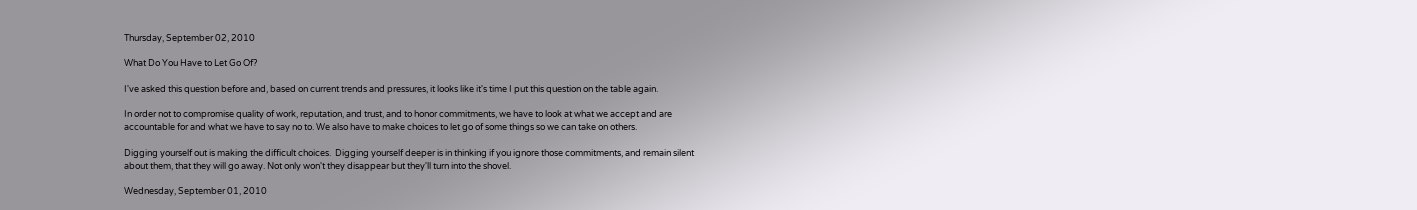Thursday, September 02, 2010

What Do You Have to Let Go Of?

I've asked this question before and, based on current trends and pressures, it looks like it's time I put this question on the table again.

In order not to compromise quality of work, reputation, and trust, and to honor commitments, we have to look at what we accept and are accountable for and what we have to say no to. We also have to make choices to let go of some things so we can take on others.

Digging yourself out is making the difficult choices.  Digging yourself deeper is in thinking if you ignore those commitments, and remain silent about them, that they will go away. Not only won't they disappear but they'll turn into the shovel.

Wednesday, September 01, 2010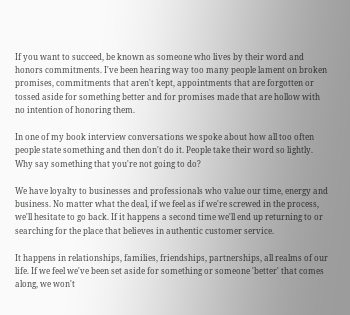If you want to succeed, be known as someone who lives by their word and honors commitments. I've been hearing way too many people lament on broken promises, commitments that aren't kept, appointments that are forgotten or tossed aside for something better and for promises made that are hollow with no intention of honoring them.

In one of my book interview conversations we spoke about how all too often people state something and then don't do it. People take their word so lightly. Why say something that you're not going to do?

We have loyalty to businesses and professionals who value our time, energy and business. No matter what the deal, if we feel as if we're screwed in the process, we'll hesitate to go back. If it happens a second time we'll end up returning to or searching for the place that believes in authentic customer service.

It happens in relationships, families, friendships, partnerships, all realms of our life. If we feel we've been set aside for something or someone 'better' that comes along, we won't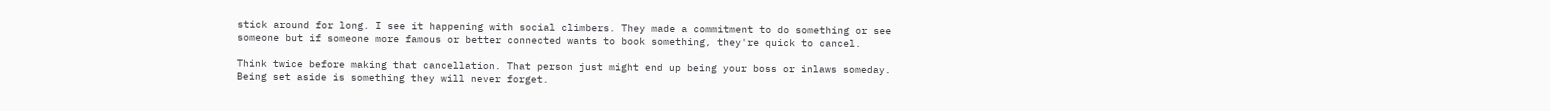stick around for long. I see it happening with social climbers. They made a commitment to do something or see someone but if someone more famous or better connected wants to book something, they're quick to cancel.

Think twice before making that cancellation. That person just might end up being your boss or inlaws someday. Being set aside is something they will never forget.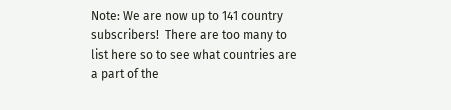Note: We are now up to 141 country subscribers!  There are too many to list here so to see what countries are a part of the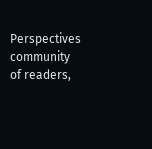Perspectives community of readers,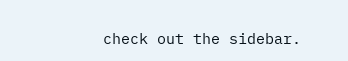check out the sidebar.